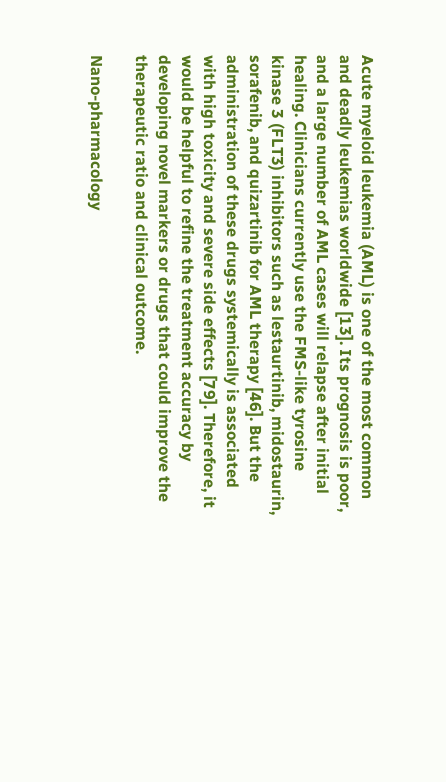Acute myeloid leukemia (AML) is one of the most common and deadly leukemias worldwide [13]. Its prognosis is poor, and a large number of AML cases will relapse after initial healing. Clinicians currently use the FMS-like tyrosine kinase 3 (FLT3) inhibitors such as lestaurtinib, midostaurin, sorafenib, and quizartinib for AML therapy [46]. But the administration of these drugs systemically is associated with high toxicity and severe side effects [79]. Therefore, it would be helpful to refine the treatment accuracy by developing novel markers or drugs that could improve the therapeutic ratio and clinical outcome.

Nano-pharmacology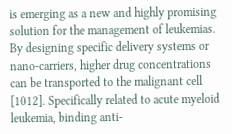is emerging as a new and highly promising solution for the management of leukemias. By designing specific delivery systems or nano-carriers, higher drug concentrations can be transported to the malignant cell [1012]. Specifically related to acute myeloid leukemia, binding anti-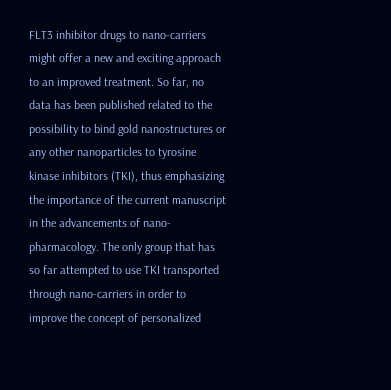FLT3 inhibitor drugs to nano-carriers might offer a new and exciting approach to an improved treatment. So far, no data has been published related to the possibility to bind gold nanostructures or any other nanoparticles to tyrosine kinase inhibitors (TKI), thus emphasizing the importance of the current manuscript in the advancements of nano-pharmacology. The only group that has so far attempted to use TKI transported through nano-carriers in order to improve the concept of personalized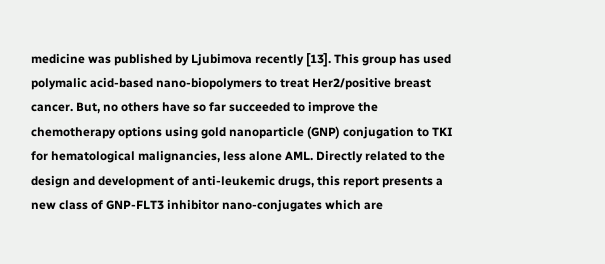medicine was published by Ljubimova recently [13]. This group has used polymalic acid-based nano-biopolymers to treat Her2/positive breast cancer. But, no others have so far succeeded to improve the chemotherapy options using gold nanoparticle (GNP) conjugation to TKI for hematological malignancies, less alone AML. Directly related to the design and development of anti-leukemic drugs, this report presents a new class of GNP-FLT3 inhibitor nano-conjugates which are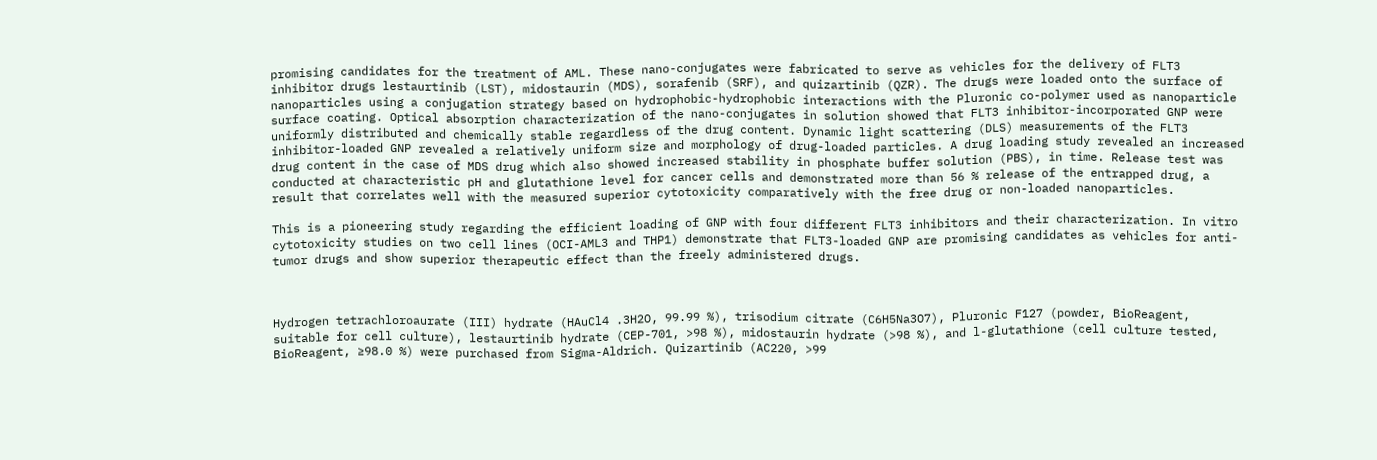promising candidates for the treatment of AML. These nano-conjugates were fabricated to serve as vehicles for the delivery of FLT3 inhibitor drugs lestaurtinib (LST), midostaurin (MDS), sorafenib (SRF), and quizartinib (QZR). The drugs were loaded onto the surface of nanoparticles using a conjugation strategy based on hydrophobic-hydrophobic interactions with the Pluronic co-polymer used as nanoparticle surface coating. Optical absorption characterization of the nano-conjugates in solution showed that FLT3 inhibitor-incorporated GNP were uniformly distributed and chemically stable regardless of the drug content. Dynamic light scattering (DLS) measurements of the FLT3 inhibitor-loaded GNP revealed a relatively uniform size and morphology of drug-loaded particles. A drug loading study revealed an increased drug content in the case of MDS drug which also showed increased stability in phosphate buffer solution (PBS), in time. Release test was conducted at characteristic pH and glutathione level for cancer cells and demonstrated more than 56 % release of the entrapped drug, a result that correlates well with the measured superior cytotoxicity comparatively with the free drug or non-loaded nanoparticles.

This is a pioneering study regarding the efficient loading of GNP with four different FLT3 inhibitors and their characterization. In vitro cytotoxicity studies on two cell lines (OCI-AML3 and THP1) demonstrate that FLT3-loaded GNP are promising candidates as vehicles for anti-tumor drugs and show superior therapeutic effect than the freely administered drugs.



Hydrogen tetrachloroaurate (III) hydrate (HAuCl4 .3H2O, 99.99 %), trisodium citrate (C6H5Na3O7), Pluronic F127 (powder, BioReagent, suitable for cell culture), lestaurtinib hydrate (CEP-701, >98 %), midostaurin hydrate (>98 %), and l-glutathione (cell culture tested, BioReagent, ≥98.0 %) were purchased from Sigma-Aldrich. Quizartinib (AC220, >99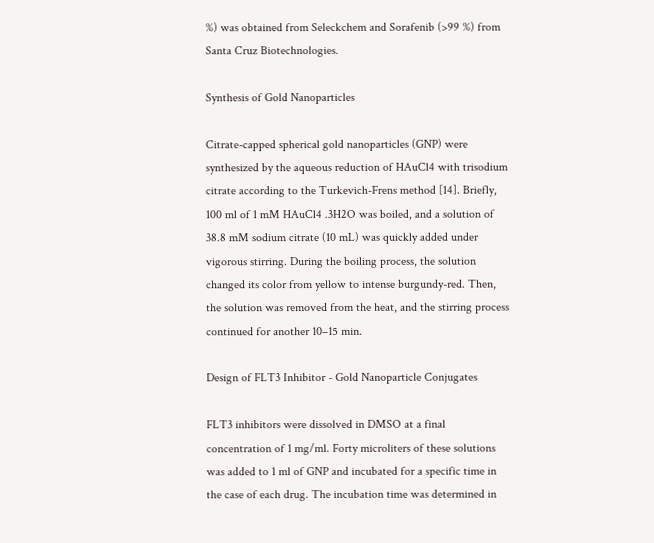%) was obtained from Seleckchem and Sorafenib (>99 %) from Santa Cruz Biotechnologies.

Synthesis of Gold Nanoparticles

Citrate-capped spherical gold nanoparticles (GNP) were synthesized by the aqueous reduction of HAuCl4 with trisodium citrate according to the Turkevich-Frens method [14]. Briefly, 100 ml of 1 mM HAuCl4 .3H2O was boiled, and a solution of 38.8 mM sodium citrate (10 mL) was quickly added under vigorous stirring. During the boiling process, the solution changed its color from yellow to intense burgundy-red. Then, the solution was removed from the heat, and the stirring process continued for another 10–15 min.

Design of FLT3 Inhibitor - Gold Nanoparticle Conjugates

FLT3 inhibitors were dissolved in DMSO at a final concentration of 1 mg/ml. Forty microliters of these solutions was added to 1 ml of GNP and incubated for a specific time in the case of each drug. The incubation time was determined in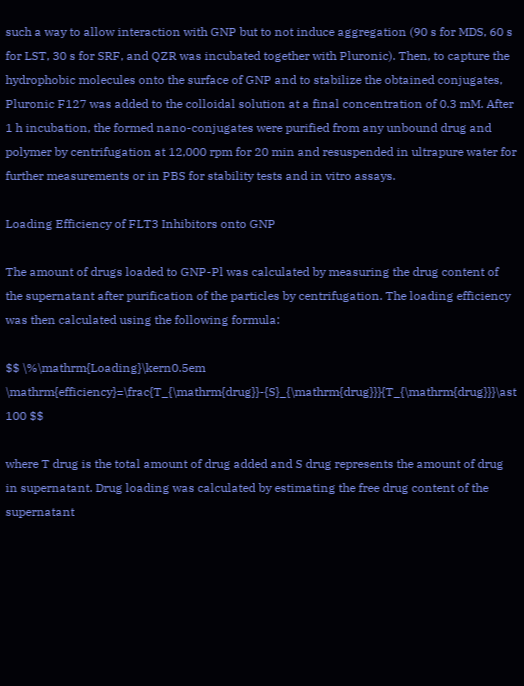such a way to allow interaction with GNP but to not induce aggregation (90 s for MDS, 60 s for LST, 30 s for SRF, and QZR was incubated together with Pluronic). Then, to capture the hydrophobic molecules onto the surface of GNP and to stabilize the obtained conjugates, Pluronic F127 was added to the colloidal solution at a final concentration of 0.3 mM. After 1 h incubation, the formed nano-conjugates were purified from any unbound drug and polymer by centrifugation at 12,000 rpm for 20 min and resuspended in ultrapure water for further measurements or in PBS for stability tests and in vitro assays.

Loading Efficiency of FLT3 Inhibitors onto GNP

The amount of drugs loaded to GNP-Pl was calculated by measuring the drug content of the supernatant after purification of the particles by centrifugation. The loading efficiency was then calculated using the following formula:

$$ \%\mathrm{Loading}\kern0.5em \mathrm{efficiency}=\frac{T_{\mathrm{drug}}-{S}_{\mathrm{drug}}}{T_{\mathrm{drug}}}\ast 100 $$

where T drug is the total amount of drug added and S drug represents the amount of drug in supernatant. Drug loading was calculated by estimating the free drug content of the supernatant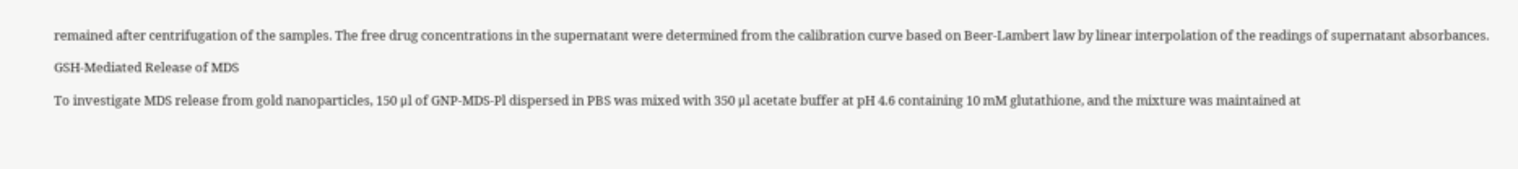remained after centrifugation of the samples. The free drug concentrations in the supernatant were determined from the calibration curve based on Beer-Lambert law by linear interpolation of the readings of supernatant absorbances.

GSH-Mediated Release of MDS

To investigate MDS release from gold nanoparticles, 150 μl of GNP-MDS-Pl dispersed in PBS was mixed with 350 μl acetate buffer at pH 4.6 containing 10 mM glutathione, and the mixture was maintained at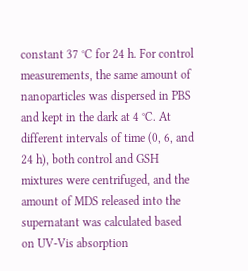constant 37 °C for 24 h. For control measurements, the same amount of nanoparticles was dispersed in PBS and kept in the dark at 4 °C. At different intervals of time (0, 6, and 24 h), both control and GSH mixtures were centrifuged, and the amount of MDS released into the supernatant was calculated based on UV-Vis absorption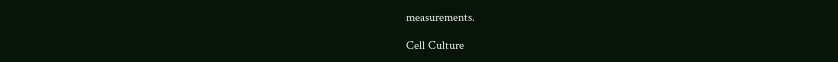measurements.

Cell Culture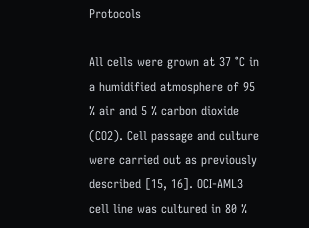Protocols

All cells were grown at 37 °C in a humidified atmosphere of 95 % air and 5 % carbon dioxide (CO2). Cell passage and culture were carried out as previously described [15, 16]. OCI-AML3 cell line was cultured in 80 %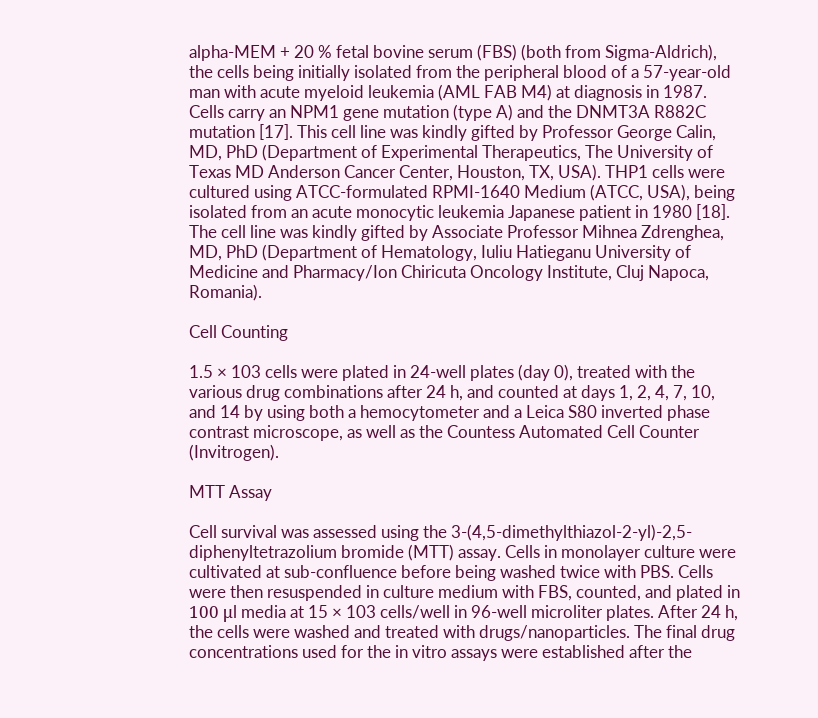alpha-MEM + 20 % fetal bovine serum (FBS) (both from Sigma-Aldrich), the cells being initially isolated from the peripheral blood of a 57-year-old man with acute myeloid leukemia (AML FAB M4) at diagnosis in 1987. Cells carry an NPM1 gene mutation (type A) and the DNMT3A R882C mutation [17]. This cell line was kindly gifted by Professor George Calin, MD, PhD (Department of Experimental Therapeutics, The University of Texas MD Anderson Cancer Center, Houston, TX, USA). THP1 cells were cultured using ATCC-formulated RPMI-1640 Medium (ATCC, USA), being isolated from an acute monocytic leukemia Japanese patient in 1980 [18]. The cell line was kindly gifted by Associate Professor Mihnea Zdrenghea, MD, PhD (Department of Hematology, Iuliu Hatieganu University of Medicine and Pharmacy/Ion Chiricuta Oncology Institute, Cluj Napoca, Romania).

Cell Counting

1.5 × 103 cells were plated in 24-well plates (day 0), treated with the various drug combinations after 24 h, and counted at days 1, 2, 4, 7, 10, and 14 by using both a hemocytometer and a Leica S80 inverted phase contrast microscope, as well as the Countess Automated Cell Counter (Invitrogen).

MTT Assay

Cell survival was assessed using the 3-(4,5-dimethylthiazol-2-yl)-2,5-diphenyltetrazolium bromide (MTT) assay. Cells in monolayer culture were cultivated at sub-confluence before being washed twice with PBS. Cells were then resuspended in culture medium with FBS, counted, and plated in 100 μl media at 15 × 103 cells/well in 96-well microliter plates. After 24 h, the cells were washed and treated with drugs/nanoparticles. The final drug concentrations used for the in vitro assays were established after the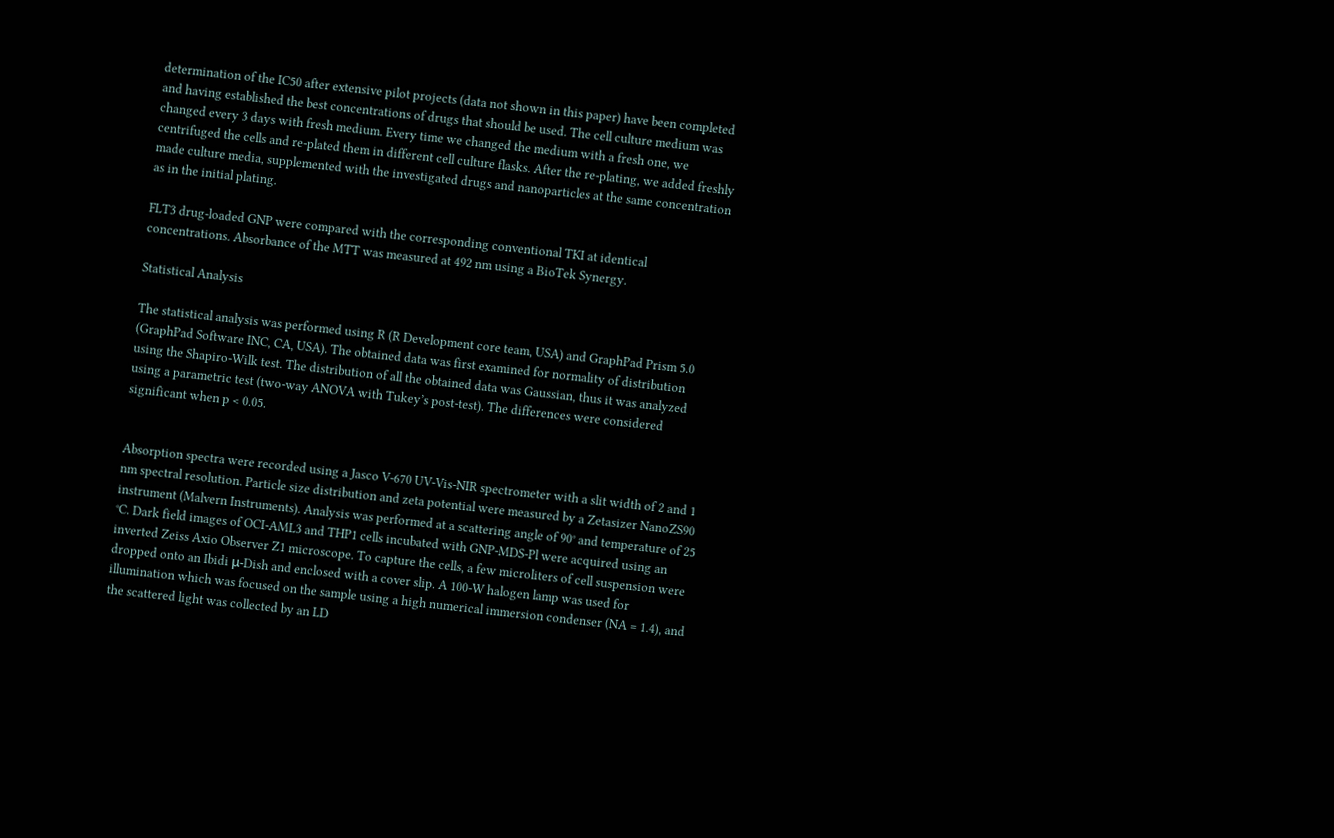determination of the IC50 after extensive pilot projects (data not shown in this paper) have been completed and having established the best concentrations of drugs that should be used. The cell culture medium was changed every 3 days with fresh medium. Every time we changed the medium with a fresh one, we centrifuged the cells and re-plated them in different cell culture flasks. After the re-plating, we added freshly made culture media, supplemented with the investigated drugs and nanoparticles at the same concentration as in the initial plating.

FLT3 drug-loaded GNP were compared with the corresponding conventional TKI at identical concentrations. Absorbance of the MTT was measured at 492 nm using a BioTek Synergy.

Statistical Analysis

The statistical analysis was performed using R (R Development core team, USA) and GraphPad Prism 5.0 (GraphPad Software INC, CA, USA). The obtained data was first examined for normality of distribution using the Shapiro-Wilk test. The distribution of all the obtained data was Gaussian, thus it was analyzed using a parametric test (two-way ANOVA with Tukey’s post-test). The differences were considered significant when p < 0.05.


Absorption spectra were recorded using a Jasco V-670 UV-Vis-NIR spectrometer with a slit width of 2 and 1 nm spectral resolution. Particle size distribution and zeta potential were measured by a Zetasizer NanoZS90 instrument (Malvern Instruments). Analysis was performed at a scattering angle of 90° and temperature of 25 °C. Dark field images of OCI-AML3 and THP1 cells incubated with GNP-MDS-Pl were acquired using an inverted Zeiss Axio Observer Z1 microscope. To capture the cells, a few microliters of cell suspension were dropped onto an Ibidi μ-Dish and enclosed with a cover slip. A 100-W halogen lamp was used for illumination which was focused on the sample using a high numerical immersion condenser (NA = 1.4), and the scattered light was collected by an LD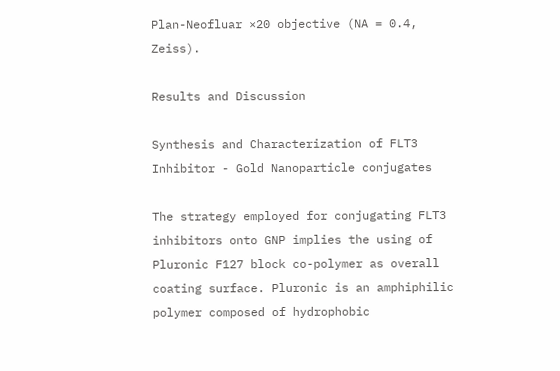Plan-Neofluar ×20 objective (NA = 0.4, Zeiss).

Results and Discussion

Synthesis and Characterization of FLT3 Inhibitor - Gold Nanoparticle conjugates

The strategy employed for conjugating FLT3 inhibitors onto GNP implies the using of Pluronic F127 block co-polymer as overall coating surface. Pluronic is an amphiphilic polymer composed of hydrophobic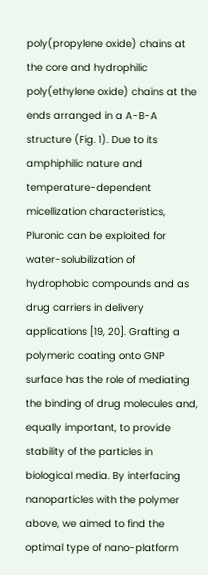poly(propylene oxide) chains at the core and hydrophilic poly(ethylene oxide) chains at the ends arranged in a A-B-A structure (Fig. 1). Due to its amphiphilic nature and temperature-dependent micellization characteristics, Pluronic can be exploited for water-solubilization of hydrophobic compounds and as drug carriers in delivery applications [19, 20]. Grafting a polymeric coating onto GNP surface has the role of mediating the binding of drug molecules and, equally important, to provide stability of the particles in biological media. By interfacing nanoparticles with the polymer above, we aimed to find the optimal type of nano-platform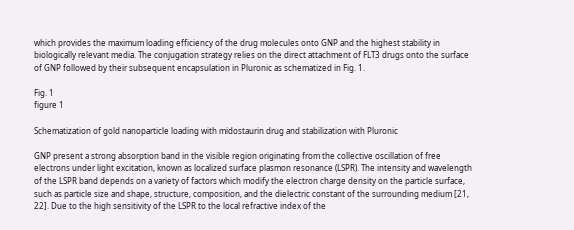which provides the maximum loading efficiency of the drug molecules onto GNP and the highest stability in biologically relevant media. The conjugation strategy relies on the direct attachment of FLT3 drugs onto the surface of GNP followed by their subsequent encapsulation in Pluronic as schematized in Fig. 1.

Fig. 1
figure 1

Schematization of gold nanoparticle loading with midostaurin drug and stabilization with Pluronic

GNP present a strong absorption band in the visible region originating from the collective oscillation of free electrons under light excitation, known as localized surface plasmon resonance (LSPR). The intensity and wavelength of the LSPR band depends on a variety of factors which modify the electron charge density on the particle surface, such as particle size and shape, structure, composition, and the dielectric constant of the surrounding medium [21, 22]. Due to the high sensitivity of the LSPR to the local refractive index of the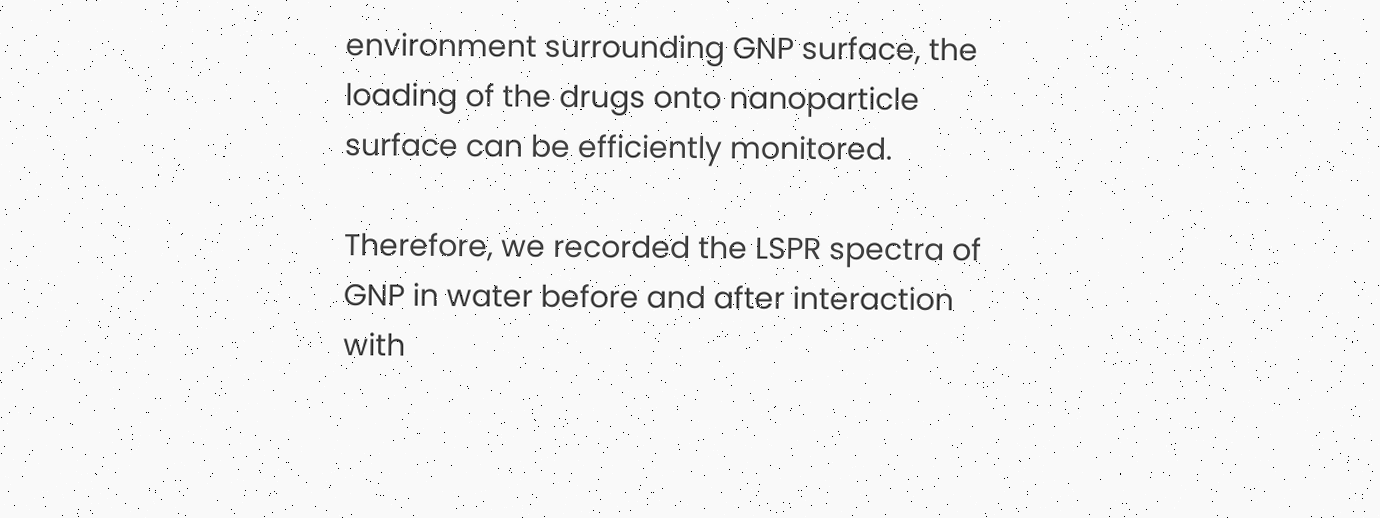environment surrounding GNP surface, the loading of the drugs onto nanoparticle surface can be efficiently monitored.

Therefore, we recorded the LSPR spectra of GNP in water before and after interaction with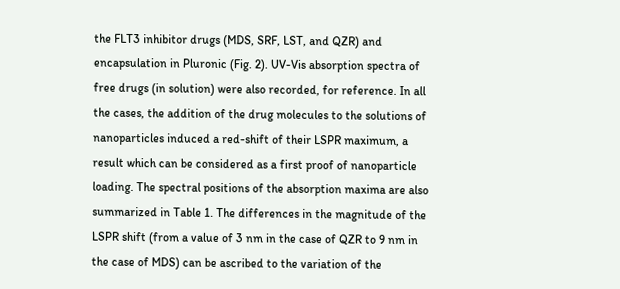the FLT3 inhibitor drugs (MDS, SRF, LST, and QZR) and encapsulation in Pluronic (Fig. 2). UV-Vis absorption spectra of free drugs (in solution) were also recorded, for reference. In all the cases, the addition of the drug molecules to the solutions of nanoparticles induced a red-shift of their LSPR maximum, a result which can be considered as a first proof of nanoparticle loading. The spectral positions of the absorption maxima are also summarized in Table 1. The differences in the magnitude of the LSPR shift (from a value of 3 nm in the case of QZR to 9 nm in the case of MDS) can be ascribed to the variation of the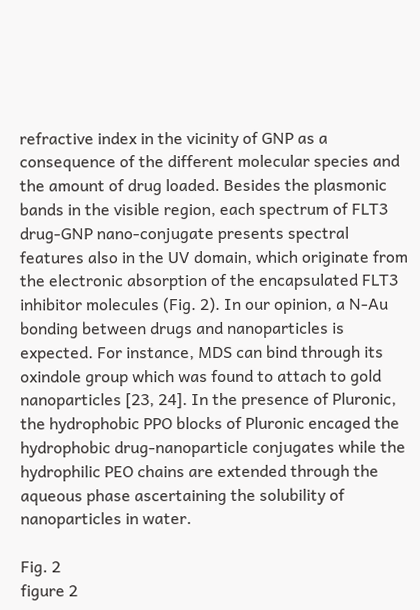refractive index in the vicinity of GNP as a consequence of the different molecular species and the amount of drug loaded. Besides the plasmonic bands in the visible region, each spectrum of FLT3 drug-GNP nano-conjugate presents spectral features also in the UV domain, which originate from the electronic absorption of the encapsulated FLT3 inhibitor molecules (Fig. 2). In our opinion, a N-Au bonding between drugs and nanoparticles is expected. For instance, MDS can bind through its oxindole group which was found to attach to gold nanoparticles [23, 24]. In the presence of Pluronic, the hydrophobic PPO blocks of Pluronic encaged the hydrophobic drug-nanoparticle conjugates while the hydrophilic PEO chains are extended through the aqueous phase ascertaining the solubility of nanoparticles in water.

Fig. 2
figure 2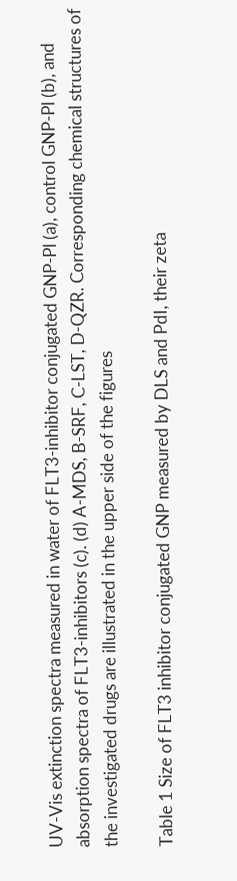UV-Vis extinction spectra measured in water of FLT3-inhibitor conjugated GNP-Pl (a), control GNP-Pl (b), and absorption spectra of FLT3-inhibitors (c). (d) A-MDS, B-SRF, C-LST, D-QZR. Corresponding chemical structures of the investigated drugs are illustrated in the upper side of the figures

Table 1 Size of FLT3 inhibitor conjugated GNP measured by DLS and PdI, their zeta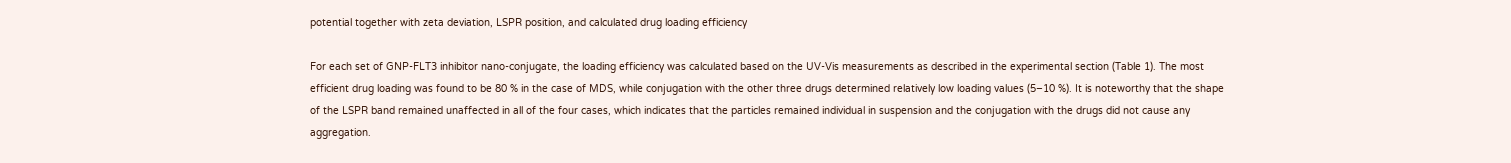potential together with zeta deviation, LSPR position, and calculated drug loading efficiency

For each set of GNP-FLT3 inhibitor nano-conjugate, the loading efficiency was calculated based on the UV-Vis measurements as described in the experimental section (Table 1). The most efficient drug loading was found to be 80 % in the case of MDS, while conjugation with the other three drugs determined relatively low loading values (5–10 %). It is noteworthy that the shape of the LSPR band remained unaffected in all of the four cases, which indicates that the particles remained individual in suspension and the conjugation with the drugs did not cause any aggregation.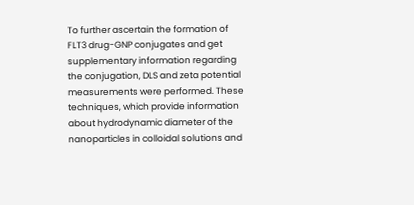To further ascertain the formation of FLT3 drug-GNP conjugates and get supplementary information regarding the conjugation, DLS and zeta potential measurements were performed. These techniques, which provide information about hydrodynamic diameter of the nanoparticles in colloidal solutions and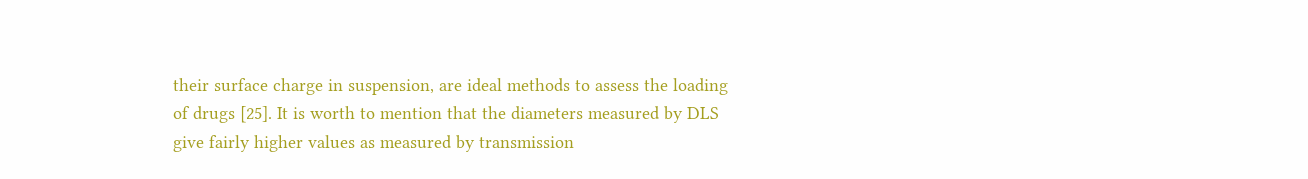their surface charge in suspension, are ideal methods to assess the loading of drugs [25]. It is worth to mention that the diameters measured by DLS give fairly higher values as measured by transmission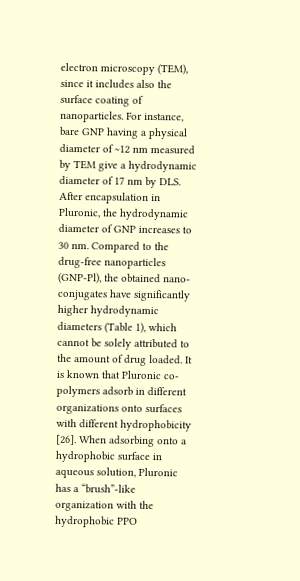electron microscopy (TEM), since it includes also the surface coating of nanoparticles. For instance, bare GNP having a physical diameter of ~12 nm measured by TEM give a hydrodynamic diameter of 17 nm by DLS. After encapsulation in Pluronic, the hydrodynamic diameter of GNP increases to 30 nm. Compared to the drug-free nanoparticles (GNP-Pl), the obtained nano-conjugates have significantly higher hydrodynamic diameters (Table 1), which cannot be solely attributed to the amount of drug loaded. It is known that Pluronic co-polymers adsorb in different organizations onto surfaces with different hydrophobicity [26]. When adsorbing onto a hydrophobic surface in aqueous solution, Pluronic has a “brush”-like organization with the hydrophobic PPO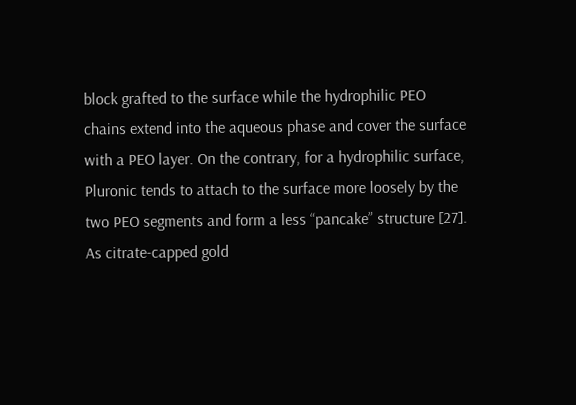block grafted to the surface while the hydrophilic PEO chains extend into the aqueous phase and cover the surface with a PEO layer. On the contrary, for a hydrophilic surface, Pluronic tends to attach to the surface more loosely by the two PEO segments and form a less “pancake” structure [27]. As citrate-capped gold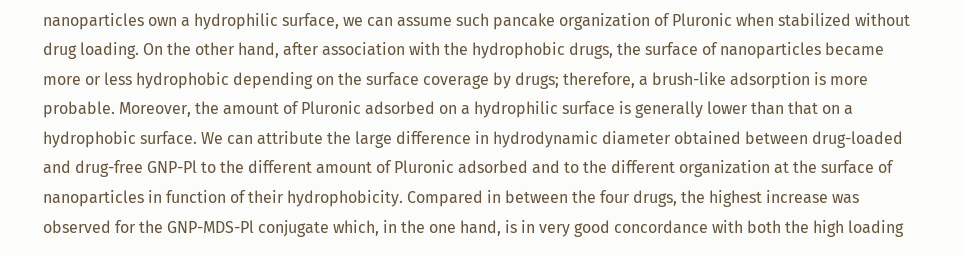nanoparticles own a hydrophilic surface, we can assume such pancake organization of Pluronic when stabilized without drug loading. On the other hand, after association with the hydrophobic drugs, the surface of nanoparticles became more or less hydrophobic depending on the surface coverage by drugs; therefore, a brush-like adsorption is more probable. Moreover, the amount of Pluronic adsorbed on a hydrophilic surface is generally lower than that on a hydrophobic surface. We can attribute the large difference in hydrodynamic diameter obtained between drug-loaded and drug-free GNP-Pl to the different amount of Pluronic adsorbed and to the different organization at the surface of nanoparticles in function of their hydrophobicity. Compared in between the four drugs, the highest increase was observed for the GNP-MDS-Pl conjugate which, in the one hand, is in very good concordance with both the high loading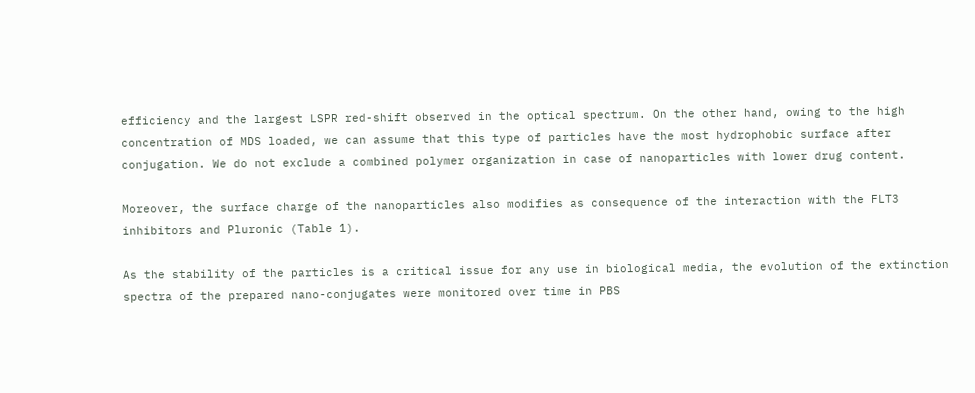efficiency and the largest LSPR red-shift observed in the optical spectrum. On the other hand, owing to the high concentration of MDS loaded, we can assume that this type of particles have the most hydrophobic surface after conjugation. We do not exclude a combined polymer organization in case of nanoparticles with lower drug content.

Moreover, the surface charge of the nanoparticles also modifies as consequence of the interaction with the FLT3 inhibitors and Pluronic (Table 1).

As the stability of the particles is a critical issue for any use in biological media, the evolution of the extinction spectra of the prepared nano-conjugates were monitored over time in PBS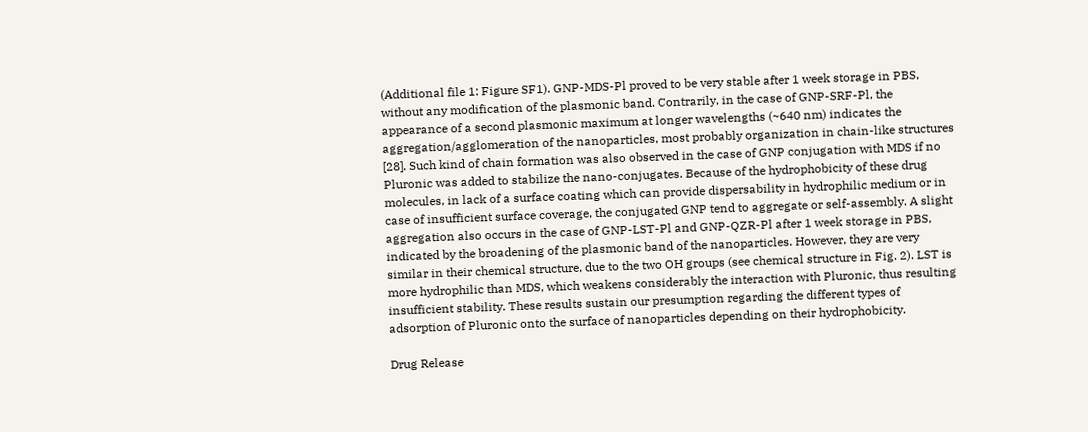(Additional file 1: Figure SF1). GNP-MDS-Pl proved to be very stable after 1 week storage in PBS, without any modification of the plasmonic band. Contrarily, in the case of GNP-SRF-Pl, the appearance of a second plasmonic maximum at longer wavelengths (~640 nm) indicates the aggregation/agglomeration of the nanoparticles, most probably organization in chain-like structures [28]. Such kind of chain formation was also observed in the case of GNP conjugation with MDS if no Pluronic was added to stabilize the nano-conjugates. Because of the hydrophobicity of these drug molecules, in lack of a surface coating which can provide dispersability in hydrophilic medium or in case of insufficient surface coverage, the conjugated GNP tend to aggregate or self-assembly. A slight aggregation also occurs in the case of GNP-LST-Pl and GNP-QZR-Pl after 1 week storage in PBS, indicated by the broadening of the plasmonic band of the nanoparticles. However, they are very similar in their chemical structure, due to the two OH groups (see chemical structure in Fig. 2). LST is more hydrophilic than MDS, which weakens considerably the interaction with Pluronic, thus resulting insufficient stability. These results sustain our presumption regarding the different types of adsorption of Pluronic onto the surface of nanoparticles depending on their hydrophobicity.

Drug Release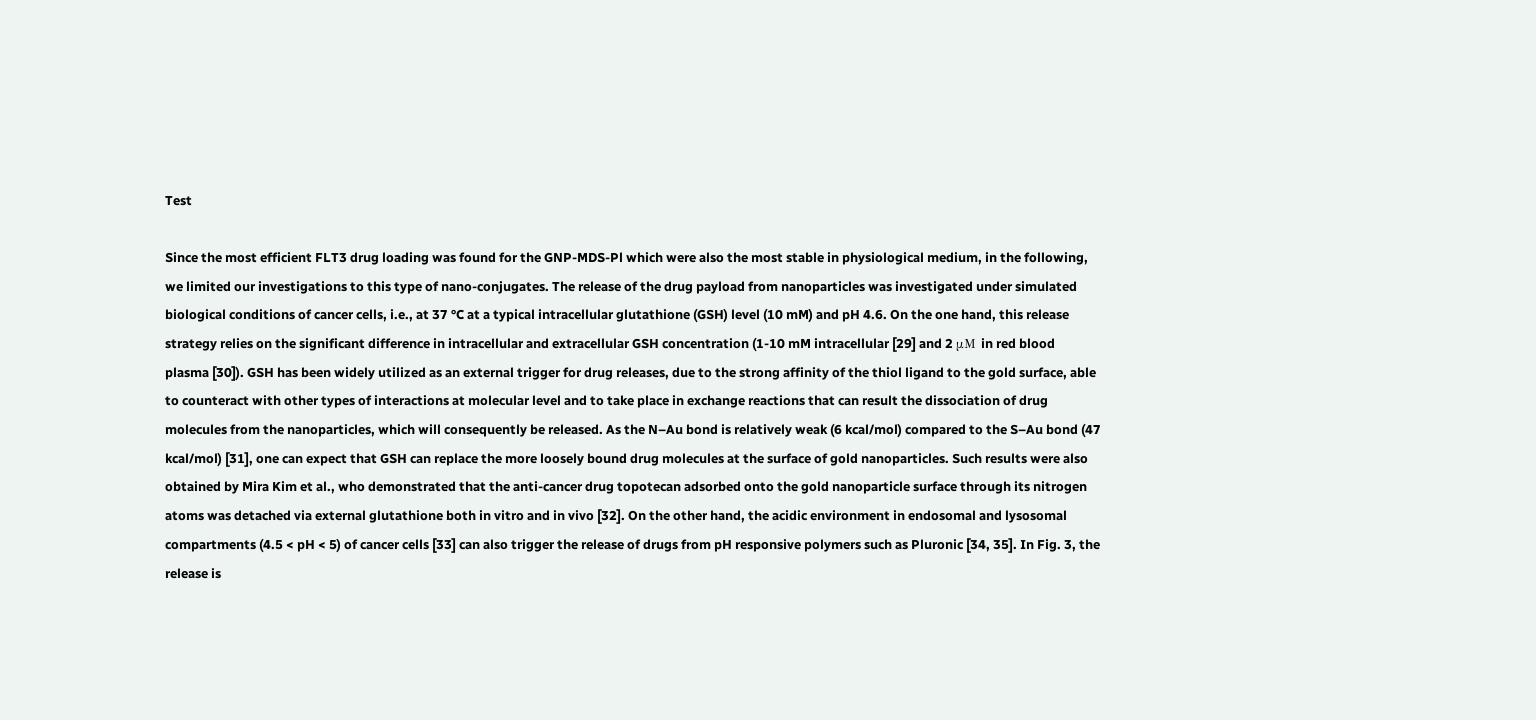Test

Since the most efficient FLT3 drug loading was found for the GNP-MDS-Pl which were also the most stable in physiological medium, in the following, we limited our investigations to this type of nano-conjugates. The release of the drug payload from nanoparticles was investigated under simulated biological conditions of cancer cells, i.e., at 37 °C at a typical intracellular glutathione (GSH) level (10 mM) and pH 4.6. On the one hand, this release strategy relies on the significant difference in intracellular and extracellular GSH concentration (1-10 mM intracellular [29] and 2 μΜ in red blood plasma [30]). GSH has been widely utilized as an external trigger for drug releases, due to the strong affinity of the thiol ligand to the gold surface, able to counteract with other types of interactions at molecular level and to take place in exchange reactions that can result the dissociation of drug molecules from the nanoparticles, which will consequently be released. As the N–Au bond is relatively weak (6 kcal/mol) compared to the S–Au bond (47 kcal/mol) [31], one can expect that GSH can replace the more loosely bound drug molecules at the surface of gold nanoparticles. Such results were also obtained by Mira Kim et al., who demonstrated that the anti-cancer drug topotecan adsorbed onto the gold nanoparticle surface through its nitrogen atoms was detached via external glutathione both in vitro and in vivo [32]. On the other hand, the acidic environment in endosomal and lysosomal compartments (4.5 < pH < 5) of cancer cells [33] can also trigger the release of drugs from pH responsive polymers such as Pluronic [34, 35]. In Fig. 3, the release is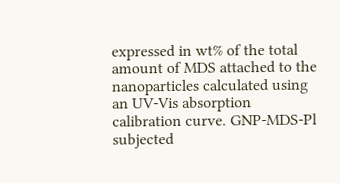expressed in wt% of the total amount of MDS attached to the nanoparticles calculated using an UV-Vis absorption calibration curve. GNP-MDS-Pl subjected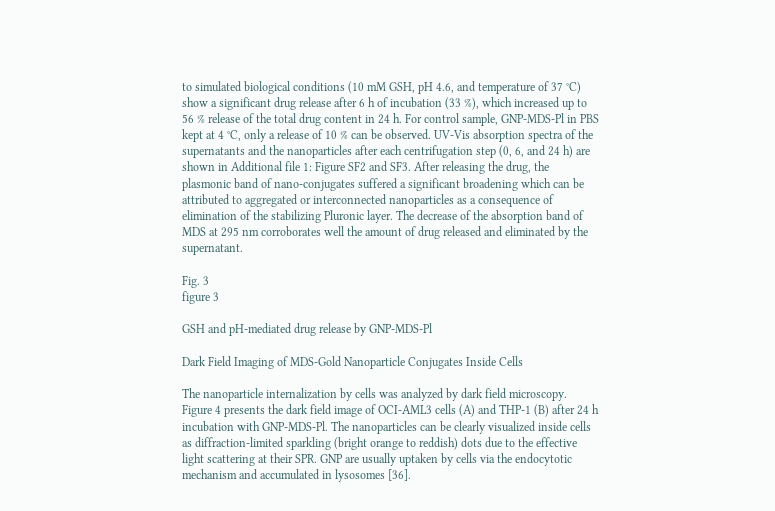to simulated biological conditions (10 mM GSH, pH 4.6, and temperature of 37 °C) show a significant drug release after 6 h of incubation (33 %), which increased up to 56 % release of the total drug content in 24 h. For control sample, GNP-MDS-Pl in PBS kept at 4 °C, only a release of 10 % can be observed. UV-Vis absorption spectra of the supernatants and the nanoparticles after each centrifugation step (0, 6, and 24 h) are shown in Additional file 1: Figure SF2 and SF3. After releasing the drug, the plasmonic band of nano-conjugates suffered a significant broadening which can be attributed to aggregated or interconnected nanoparticles as a consequence of elimination of the stabilizing Pluronic layer. The decrease of the absorption band of MDS at 295 nm corroborates well the amount of drug released and eliminated by the supernatant.

Fig. 3
figure 3

GSH and pH-mediated drug release by GNP-MDS-Pl

Dark Field Imaging of MDS-Gold Nanoparticle Conjugates Inside Cells

The nanoparticle internalization by cells was analyzed by dark field microscopy. Figure 4 presents the dark field image of OCI-AML3 cells (A) and THP-1 (B) after 24 h incubation with GNP-MDS-Pl. The nanoparticles can be clearly visualized inside cells as diffraction-limited sparkling (bright orange to reddish) dots due to the effective light scattering at their SPR. GNP are usually uptaken by cells via the endocytotic mechanism and accumulated in lysosomes [36].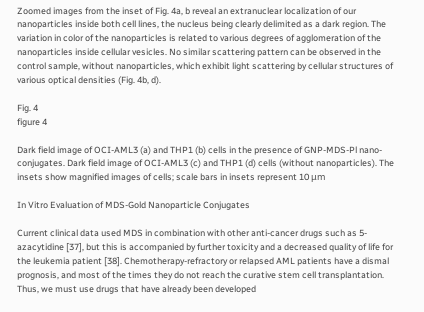Zoomed images from the inset of Fig. 4a, b reveal an extranuclear localization of our nanoparticles inside both cell lines, the nucleus being clearly delimited as a dark region. The variation in color of the nanoparticles is related to various degrees of agglomeration of the nanoparticles inside cellular vesicles. No similar scattering pattern can be observed in the control sample, without nanoparticles, which exhibit light scattering by cellular structures of various optical densities (Fig. 4b, d).

Fig. 4
figure 4

Dark field image of OCI-AML3 (a) and THP1 (b) cells in the presence of GNP-MDS-Pl nano-conjugates. Dark field image of OCI-AML3 (c) and THP1 (d) cells (without nanoparticles). The insets show magnified images of cells; scale bars in insets represent 10 μm

In Vitro Evaluation of MDS-Gold Nanoparticle Conjugates

Current clinical data used MDS in combination with other anti-cancer drugs such as 5-azacytidine [37], but this is accompanied by further toxicity and a decreased quality of life for the leukemia patient [38]. Chemotherapy-refractory or relapsed AML patients have a dismal prognosis, and most of the times they do not reach the curative stem cell transplantation. Thus, we must use drugs that have already been developed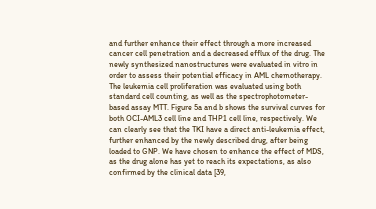and further enhance their effect through a more increased cancer cell penetration and a decreased efflux of the drug. The newly synthesized nanostructures were evaluated in vitro in order to assess their potential efficacy in AML chemotherapy. The leukemia cell proliferation was evaluated using both standard cell counting, as well as the spectrophotometer-based assay MTT. Figure 5a and b shows the survival curves for both OCI-AML3 cell line and THP1 cell line, respectively. We can clearly see that the TKI have a direct anti-leukemia effect, further enhanced by the newly described drug, after being loaded to GNP. We have chosen to enhance the effect of MDS, as the drug alone has yet to reach its expectations, as also confirmed by the clinical data [39,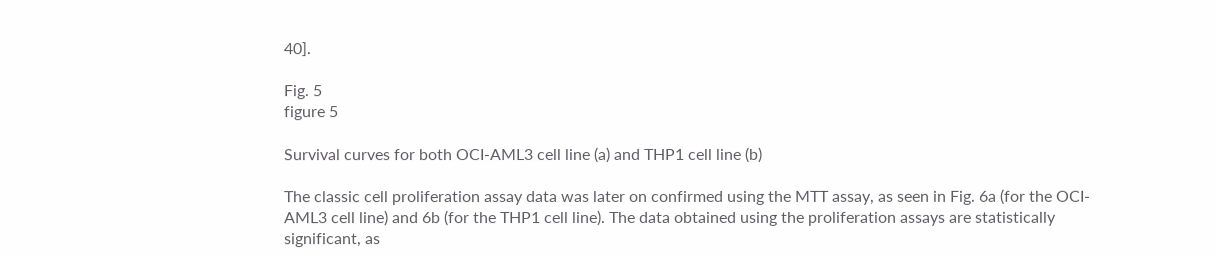40].

Fig. 5
figure 5

Survival curves for both OCI-AML3 cell line (a) and THP1 cell line (b)

The classic cell proliferation assay data was later on confirmed using the MTT assay, as seen in Fig. 6a (for the OCI-AML3 cell line) and 6b (for the THP1 cell line). The data obtained using the proliferation assays are statistically significant, as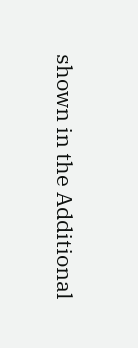shown in the Additional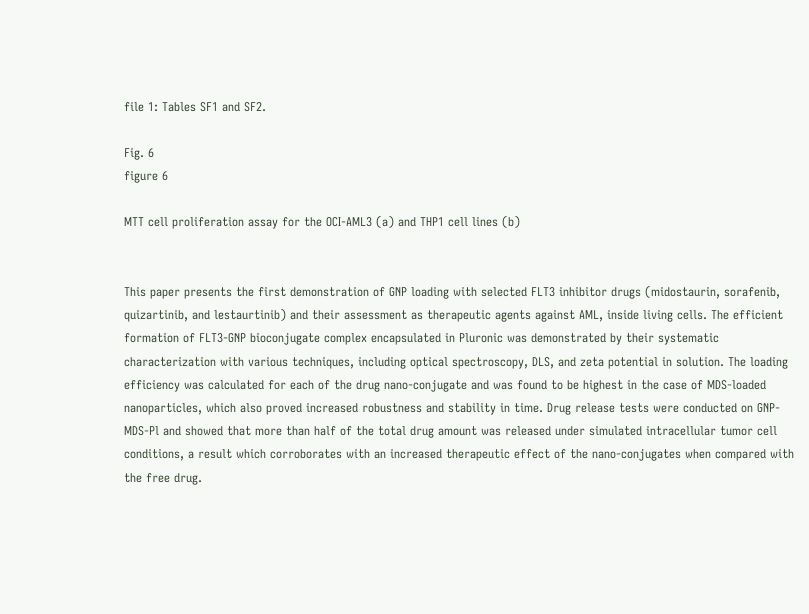file 1: Tables SF1 and SF2.

Fig. 6
figure 6

MTT cell proliferation assay for the OCI-AML3 (a) and THP1 cell lines (b)


This paper presents the first demonstration of GNP loading with selected FLT3 inhibitor drugs (midostaurin, sorafenib, quizartinib, and lestaurtinib) and their assessment as therapeutic agents against AML, inside living cells. The efficient formation of FLT3-GNP bioconjugate complex encapsulated in Pluronic was demonstrated by their systematic characterization with various techniques, including optical spectroscopy, DLS, and zeta potential in solution. The loading efficiency was calculated for each of the drug nano-conjugate and was found to be highest in the case of MDS-loaded nanoparticles, which also proved increased robustness and stability in time. Drug release tests were conducted on GNP-MDS-Pl and showed that more than half of the total drug amount was released under simulated intracellular tumor cell conditions, a result which corroborates with an increased therapeutic effect of the nano-conjugates when compared with the free drug.